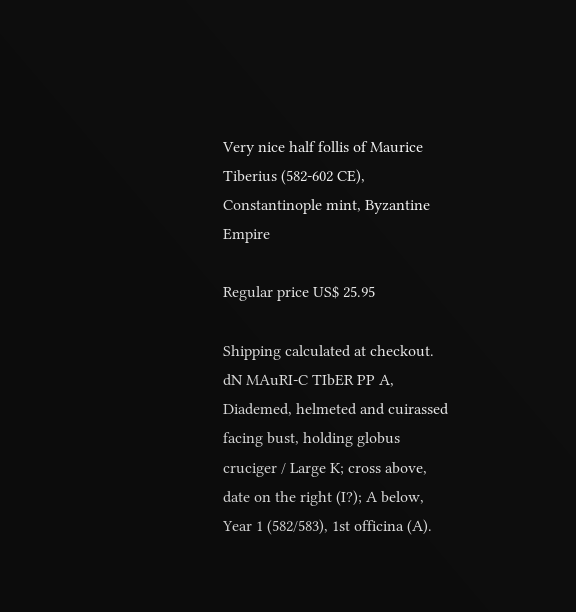Very nice half follis of Maurice Tiberius (582-602 CE), Constantinople mint, Byzantine Empire

Regular price US$ 25.95

Shipping calculated at checkout.
dN MAuRI-C TIbER PP A, Diademed, helmeted and cuirassed facing bust, holding globus cruciger / Large K; cross above, date on the right (I?); A below, Year 1 (582/583), 1st officina (A).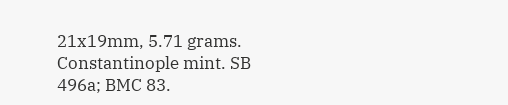21x19mm, 5.71 grams. Constantinople mint. SB 496a; BMC 83.